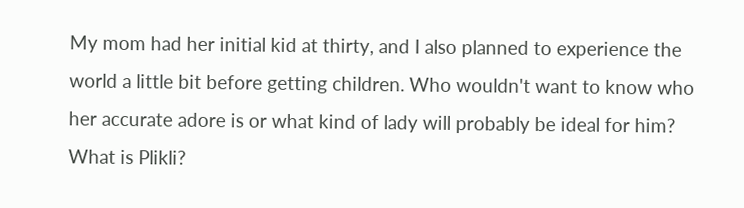My mom had her initial kid at thirty, and I also planned to experience the world a little bit before getting children. Who wouldn't want to know who her accurate adore is or what kind of lady will probably be ideal for him?
What is Plikli?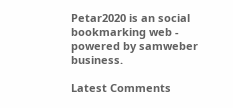Petar2020 is an social bookmarking web - powered by samweber business.

Latest Comments